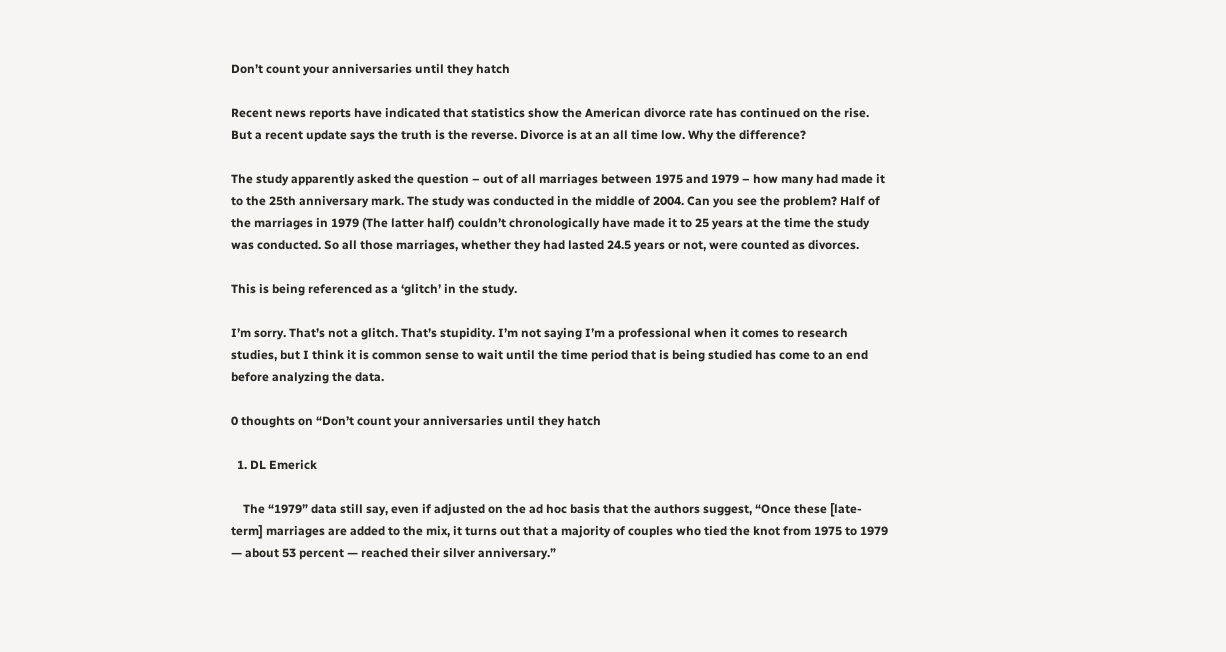Don’t count your anniversaries until they hatch

Recent news reports have indicated that statistics show the American divorce rate has continued on the rise. But a recent update says the truth is the reverse. Divorce is at an all time low. Why the difference?

The study apparently asked the question – out of all marriages between 1975 and 1979 – how many had made it to the 25th anniversary mark. The study was conducted in the middle of 2004. Can you see the problem? Half of the marriages in 1979 (The latter half) couldn’t chronologically have made it to 25 years at the time the study was conducted. So all those marriages, whether they had lasted 24.5 years or not, were counted as divorces.

This is being referenced as a ‘glitch’ in the study.

I’m sorry. That’s not a glitch. That’s stupidity. I’m not saying I’m a professional when it comes to research studies, but I think it is common sense to wait until the time period that is being studied has come to an end before analyzing the data.

0 thoughts on “Don’t count your anniversaries until they hatch

  1. DL Emerick

    The “1979” data still say, even if adjusted on the ad hoc basis that the authors suggest, “Once these [late-term] marriages are added to the mix, it turns out that a majority of couples who tied the knot from 1975 to 1979 — about 53 percent — reached their silver anniversary.”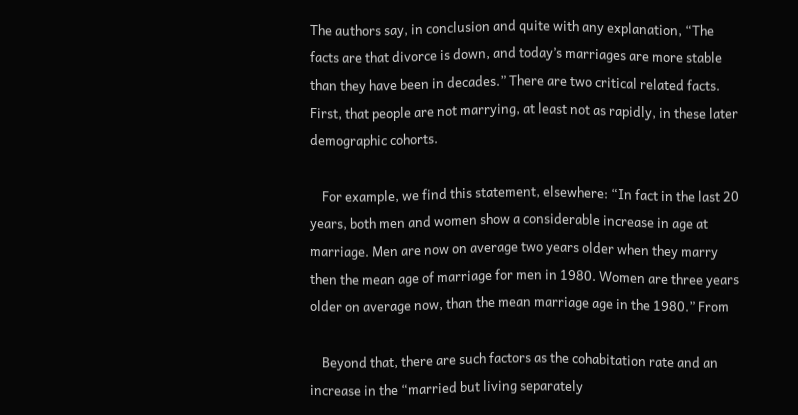The authors say, in conclusion and quite with any explanation, “The facts are that divorce is down, and today’s marriages are more stable than they have been in decades.” There are two critical related facts. First, that people are not marrying, at least not as rapidly, in these later demographic cohorts.

    For example, we find this statement, elsewhere: “In fact in the last 20 years, both men and women show a considerable increase in age at marriage. Men are now on average two years older when they marry then the mean age of marriage for men in 1980. Women are three years older on average now, than the mean marriage age in the 1980.” From

    Beyond that, there are such factors as the cohabitation rate and an increase in the “married but living separately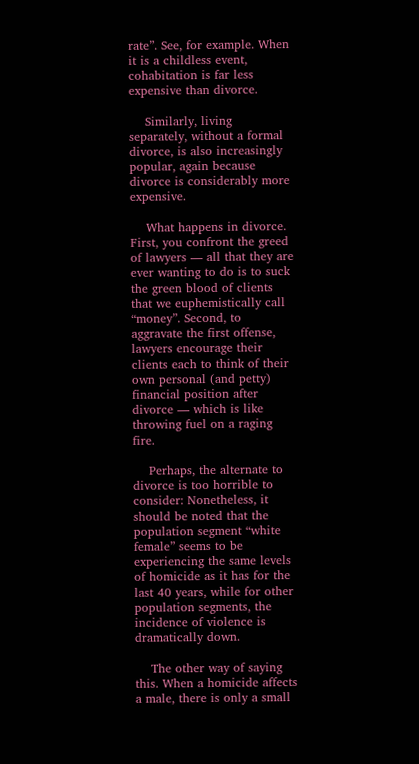rate”. See, for example. When it is a childless event, cohabitation is far less expensive than divorce.

    Similarly, living separately, without a formal divorce, is also increasingly popular, again because divorce is considerably more expensive.

    What happens in divorce. First, you confront the greed of lawyers — all that they are ever wanting to do is to suck the green blood of clients that we euphemistically call “money”. Second, to aggravate the first offense, lawyers encourage their clients each to think of their own personal (and petty) financial position after divorce — which is like throwing fuel on a raging fire.

    Perhaps, the alternate to divorce is too horrible to consider: Nonetheless, it should be noted that the population segment “white female” seems to be experiencing the same levels of homicide as it has for the last 40 years, while for other population segments, the incidence of violence is dramatically down.

    The other way of saying this. When a homicide affects a male, there is only a small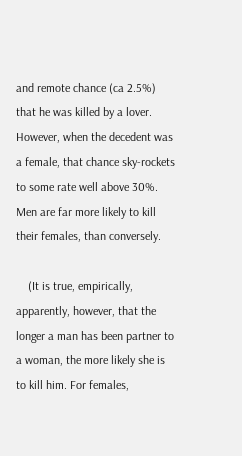and remote chance (ca 2.5%) that he was killed by a lover. However, when the decedent was a female, that chance sky-rockets to some rate well above 30%. Men are far more likely to kill their females, than conversely.

    (It is true, empirically, apparently, however, that the longer a man has been partner to a woman, the more likely she is to kill him. For females,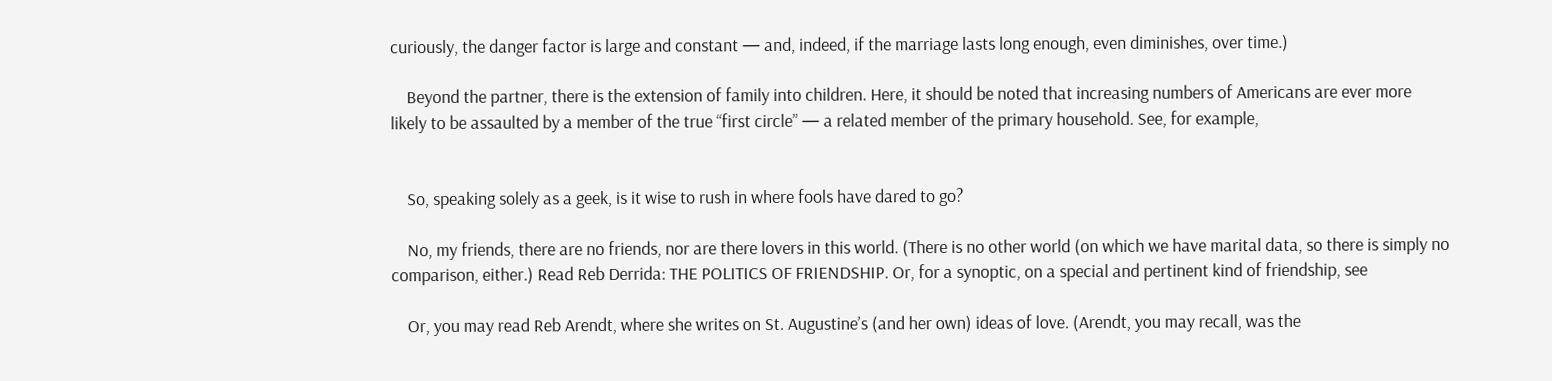curiously, the danger factor is large and constant — and, indeed, if the marriage lasts long enough, even diminishes, over time.)

    Beyond the partner, there is the extension of family into children. Here, it should be noted that increasing numbers of Americans are ever more likely to be assaulted by a member of the true “first circle” — a related member of the primary household. See, for example,


    So, speaking solely as a geek, is it wise to rush in where fools have dared to go?

    No, my friends, there are no friends, nor are there lovers in this world. (There is no other world (on which we have marital data, so there is simply no comparison, either.) Read Reb Derrida: THE POLITICS OF FRIENDSHIP. Or, for a synoptic, on a special and pertinent kind of friendship, see

    Or, you may read Reb Arendt, where she writes on St. Augustine’s (and her own) ideas of love. (Arendt, you may recall, was the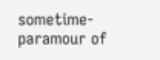sometime-paramour of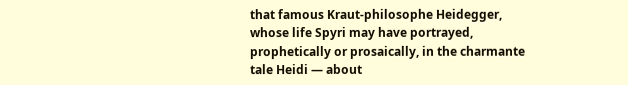that famous Kraut-philosophe Heidegger, whose life Spyri may have portrayed, prophetically or prosaically, in the charmante tale Heidi — about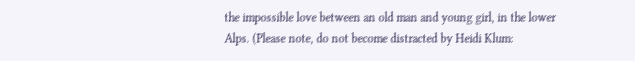the impossible love between an old man and young girl, in the lower Alps. (Please note, do not become distracted by Heidi Klum: